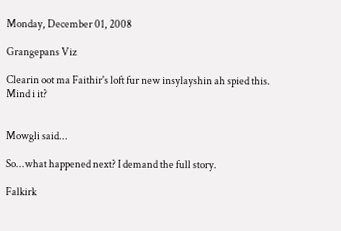Monday, December 01, 2008

Grangepans Viz

Clearin oot ma Faithir's loft fur new insylayshin ah spied this.
Mind i it?


Mowgli said...

So...what happened next? I demand the full story.

Falkirk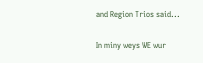and Region Trios said...

In miny weys WE wur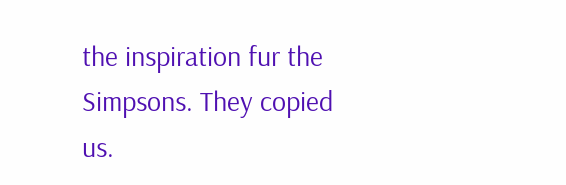the inspiration fur the Simpsons. They copied us.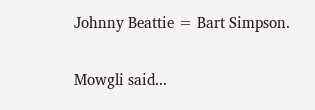Johnny Beattie = Bart Simpson.

Mowgli said...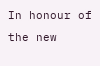In honour of the new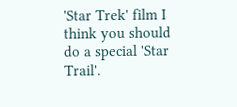'Star Trek' film I think you should do a special 'Star Trail'.